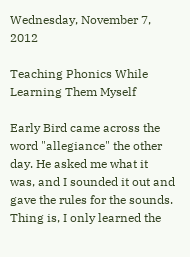Wednesday, November 7, 2012

Teaching Phonics While Learning Them Myself

Early Bird came across the word "allegiance" the other day. He asked me what it was, and I sounded it out and gave the rules for the sounds. Thing is, I only learned the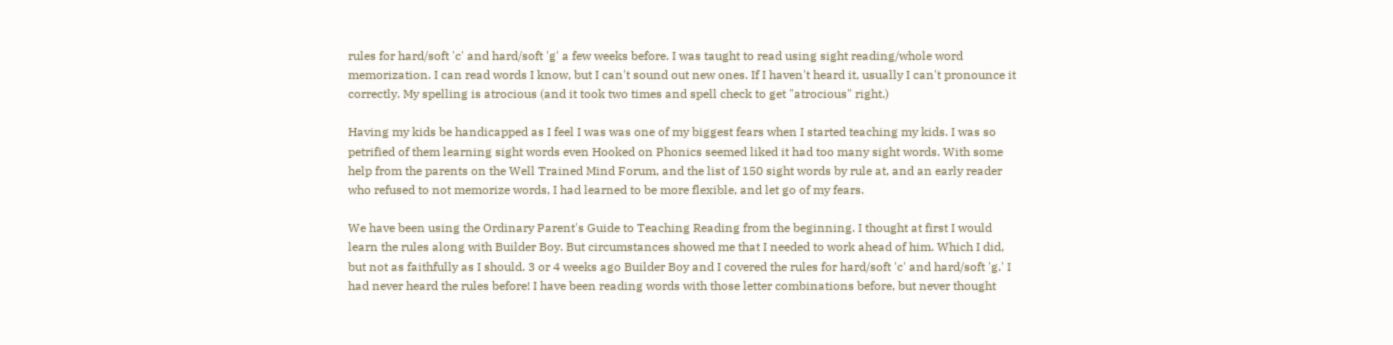rules for hard/soft 'c' and hard/soft 'g' a few weeks before. I was taught to read using sight reading/whole word memorization. I can read words I know, but I can't sound out new ones. If I haven't heard it, usually I can't pronounce it correctly. My spelling is atrocious (and it took two times and spell check to get "atrocious" right.)

Having my kids be handicapped as I feel I was was one of my biggest fears when I started teaching my kids. I was so petrified of them learning sight words even Hooked on Phonics seemed liked it had too many sight words. With some help from the parents on the Well Trained Mind Forum, and the list of 150 sight words by rule at, and an early reader who refused to not memorize words, I had learned to be more flexible, and let go of my fears.

We have been using the Ordinary Parent's Guide to Teaching Reading from the beginning. I thought at first I would learn the rules along with Builder Boy. But circumstances showed me that I needed to work ahead of him. Which I did, but not as faithfully as I should. 3 or 4 weeks ago Builder Boy and I covered the rules for hard/soft 'c' and hard/soft 'g.' I had never heard the rules before! I have been reading words with those letter combinations before, but never thought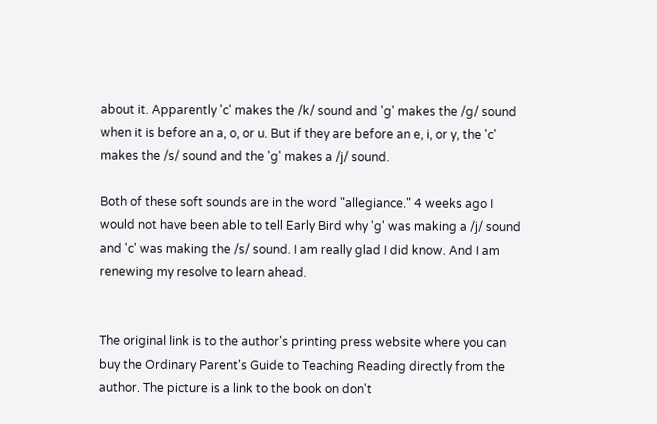about it. Apparently 'c' makes the /k/ sound and 'g' makes the /g/ sound when it is before an a, o, or u. But if they are before an e, i, or y, the 'c' makes the /s/ sound and the 'g' makes a /j/ sound.

Both of these soft sounds are in the word "allegiance." 4 weeks ago I would not have been able to tell Early Bird why 'g' was making a /j/ sound and 'c' was making the /s/ sound. I am really glad I did know. And I am renewing my resolve to learn ahead.


The original link is to the author's printing press website where you can buy the Ordinary Parent's Guide to Teaching Reading directly from the author. The picture is a link to the book on don't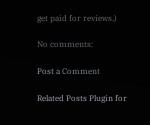get paid for reviews.)

No comments:

Post a Comment

Related Posts Plugin for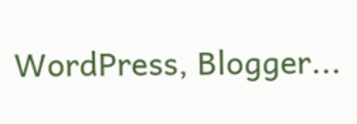WordPress, Blogger...